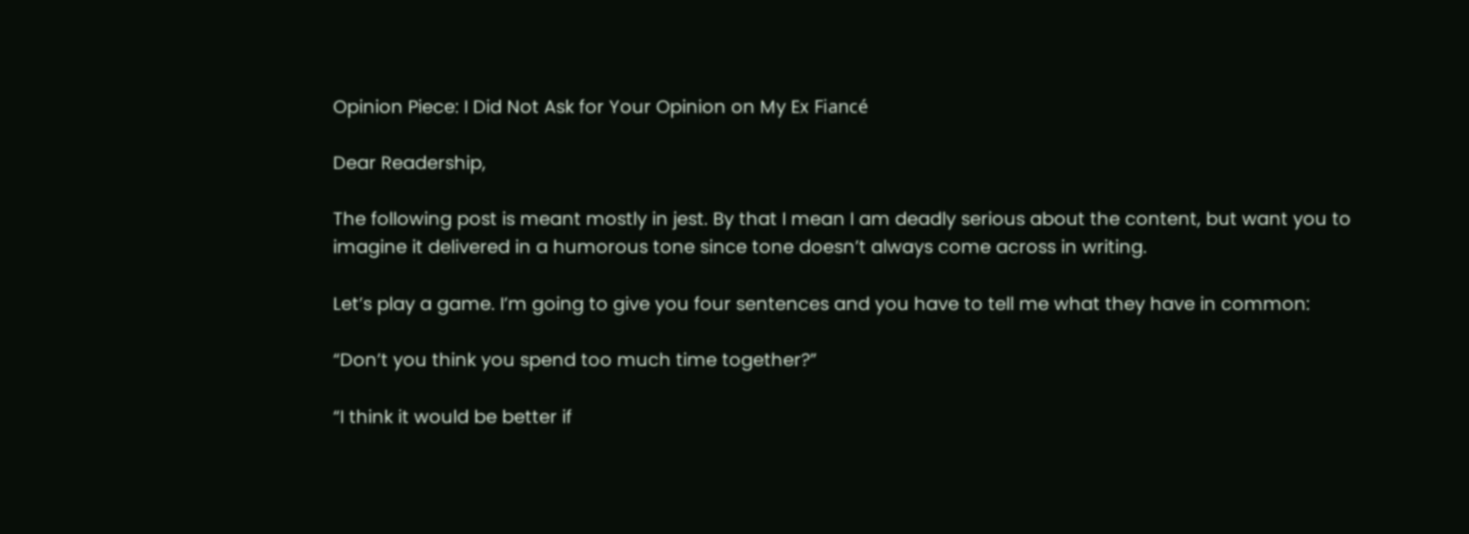Opinion Piece: I Did Not Ask for Your Opinion on My Ex Fiancé

Dear Readership,

The following post is meant mostly in jest. By that I mean I am deadly serious about the content, but want you to imagine it delivered in a humorous tone since tone doesn’t always come across in writing.

Let’s play a game. I’m going to give you four sentences and you have to tell me what they have in common:

“Don’t you think you spend too much time together?”

“I think it would be better if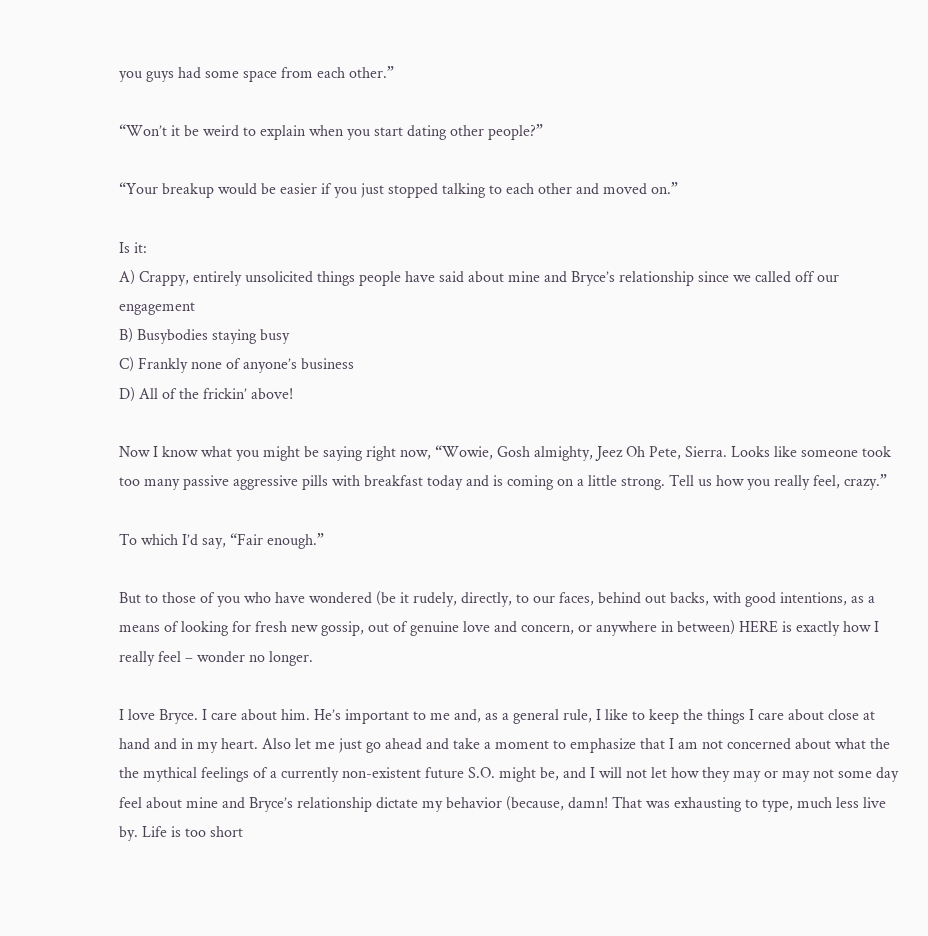you guys had some space from each other.”

“Won’t it be weird to explain when you start dating other people?”

“Your breakup would be easier if you just stopped talking to each other and moved on.”

Is it:
A) Crappy, entirely unsolicited things people have said about mine and Bryce’s relationship since we called off our engagement
B) Busybodies staying busy
C) Frankly none of anyone’s business
D) All of the frickin’ above!

Now I know what you might be saying right now, “Wowie, Gosh almighty, Jeez Oh Pete, Sierra. Looks like someone took too many passive aggressive pills with breakfast today and is coming on a little strong. Tell us how you really feel, crazy.”

To which I’d say, “Fair enough.”

But to those of you who have wondered (be it rudely, directly, to our faces, behind out backs, with good intentions, as a means of looking for fresh new gossip, out of genuine love and concern, or anywhere in between) HERE is exactly how I really feel – wonder no longer.

I love Bryce. I care about him. He’s important to me and, as a general rule, I like to keep the things I care about close at hand and in my heart. Also let me just go ahead and take a moment to emphasize that I am not concerned about what the the mythical feelings of a currently non-existent future S.O. might be, and I will not let how they may or may not some day feel about mine and Bryce’s relationship dictate my behavior (because, damn! That was exhausting to type, much less live by. Life is too short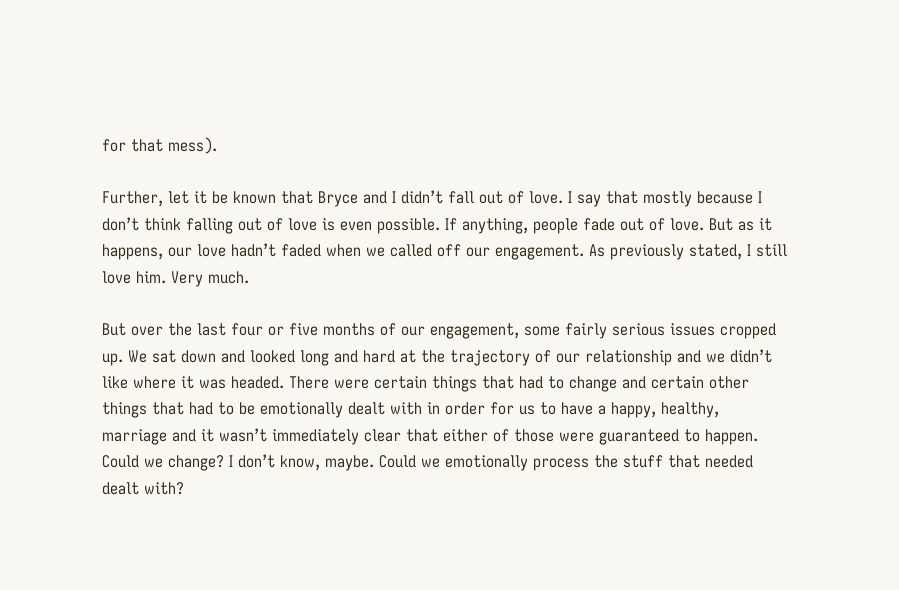for that mess).

Further, let it be known that Bryce and I didn’t fall out of love. I say that mostly because I don’t think falling out of love is even possible. If anything, people fade out of love. But as it happens, our love hadn’t faded when we called off our engagement. As previously stated, I still love him. Very much.

But over the last four or five months of our engagement, some fairly serious issues cropped up. We sat down and looked long and hard at the trajectory of our relationship and we didn’t like where it was headed. There were certain things that had to change and certain other things that had to be emotionally dealt with in order for us to have a happy, healthy, marriage and it wasn’t immediately clear that either of those were guaranteed to happen. Could we change? I don’t know, maybe. Could we emotionally process the stuff that needed dealt with?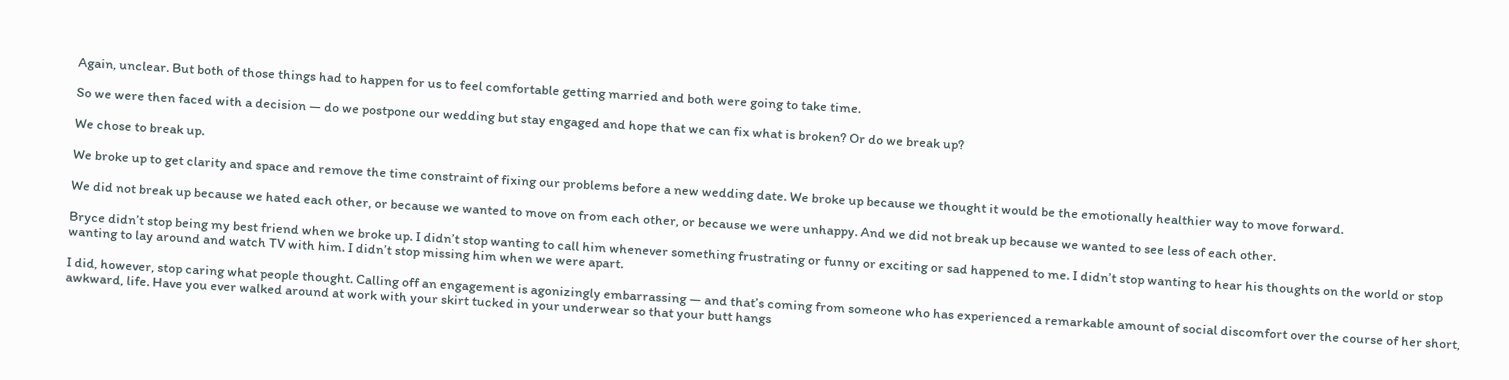Again, unclear. But both of those things had to happen for us to feel comfortable getting married and both were going to take time.

So we were then faced with a decision — do we postpone our wedding but stay engaged and hope that we can fix what is broken? Or do we break up?

We chose to break up.

We broke up to get clarity and space and remove the time constraint of fixing our problems before a new wedding date. We broke up because we thought it would be the emotionally healthier way to move forward.

We did not break up because we hated each other, or because we wanted to move on from each other, or because we were unhappy. And we did not break up because we wanted to see less of each other.

Bryce didn’t stop being my best friend when we broke up. I didn’t stop wanting to call him whenever something frustrating or funny or exciting or sad happened to me. I didn’t stop wanting to hear his thoughts on the world or stop wanting to lay around and watch TV with him. I didn’t stop missing him when we were apart.

I did, however, stop caring what people thought. Calling off an engagement is agonizingly embarrassing — and that’s coming from someone who has experienced a remarkable amount of social discomfort over the course of her short, awkward, life. Have you ever walked around at work with your skirt tucked in your underwear so that your butt hangs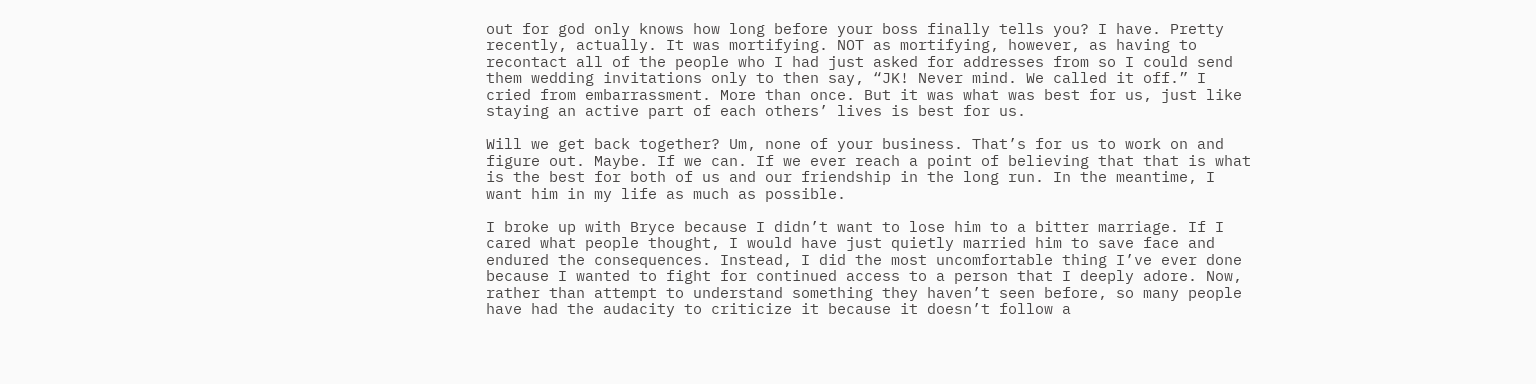out for god only knows how long before your boss finally tells you? I have. Pretty recently, actually. It was mortifying. NOT as mortifying, however, as having to recontact all of the people who I had just asked for addresses from so I could send them wedding invitations only to then say, “JK! Never mind. We called it off.” I cried from embarrassment. More than once. But it was what was best for us, just like staying an active part of each others’ lives is best for us.

Will we get back together? Um, none of your business. That’s for us to work on and figure out. Maybe. If we can. If we ever reach a point of believing that that is what is the best for both of us and our friendship in the long run. In the meantime, I want him in my life as much as possible.

I broke up with Bryce because I didn’t want to lose him to a bitter marriage. If I cared what people thought, I would have just quietly married him to save face and endured the consequences. Instead, I did the most uncomfortable thing I’ve ever done because I wanted to fight for continued access to a person that I deeply adore. Now, rather than attempt to understand something they haven’t seen before, so many people have had the audacity to criticize it because it doesn’t follow a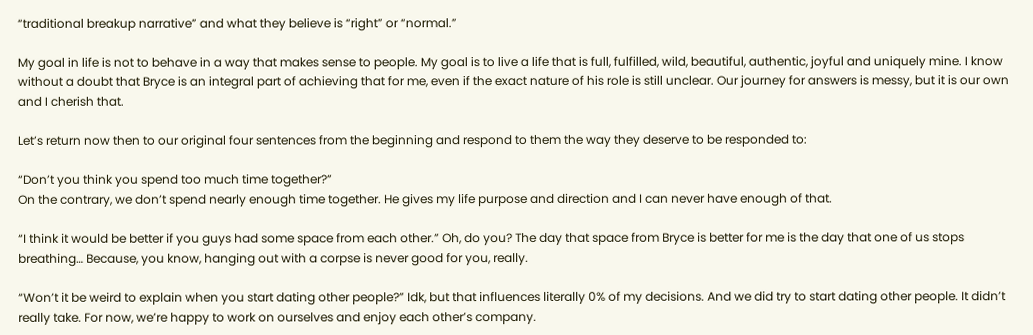“traditional breakup narrative” and what they believe is “right” or “normal.”

My goal in life is not to behave in a way that makes sense to people. My goal is to live a life that is full, fulfilled, wild, beautiful, authentic, joyful and uniquely mine. I know without a doubt that Bryce is an integral part of achieving that for me, even if the exact nature of his role is still unclear. Our journey for answers is messy, but it is our own and I cherish that.

Let’s return now then to our original four sentences from the beginning and respond to them the way they deserve to be responded to:

“Don’t you think you spend too much time together?”
On the contrary, we don’t spend nearly enough time together. He gives my life purpose and direction and I can never have enough of that.

“I think it would be better if you guys had some space from each other.” Oh, do you? The day that space from Bryce is better for me is the day that one of us stops breathing… Because, you know, hanging out with a corpse is never good for you, really.

“Won’t it be weird to explain when you start dating other people?” Idk, but that influences literally 0% of my decisions. And we did try to start dating other people. It didn’t really take. For now, we’re happy to work on ourselves and enjoy each other’s company.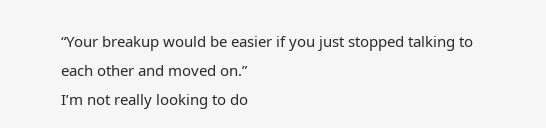“Your breakup would be easier if you just stopped talking to each other and moved on.”
I’m not really looking to do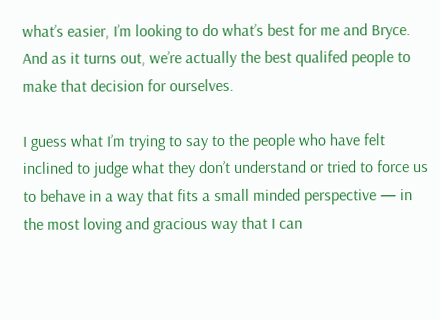what’s easier, I’m looking to do what’s best for me and Bryce. And as it turns out, we’re actually the best qualifed people to make that decision for ourselves.

I guess what I’m trying to say to the people who have felt inclined to judge what they don’t understand or tried to force us to behave in a way that fits a small minded perspective — in the most loving and gracious way that I can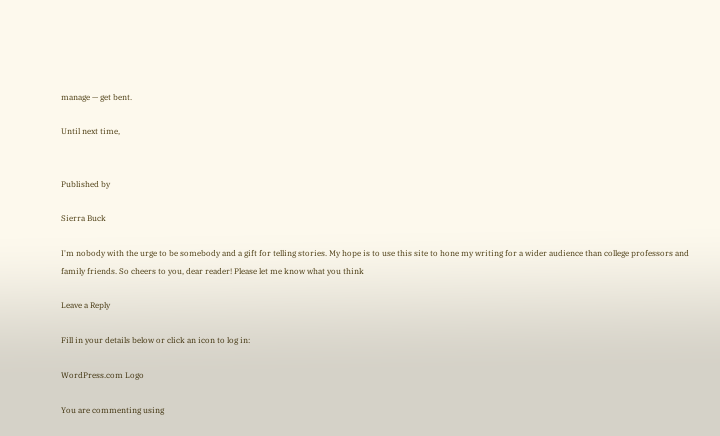manage — get bent.

Until next time,


Published by

Sierra Buck

I'm nobody with the urge to be somebody and a gift for telling stories. My hope is to use this site to hone my writing for a wider audience than college professors and family friends. So cheers to you, dear reader! Please let me know what you think

Leave a Reply

Fill in your details below or click an icon to log in:

WordPress.com Logo

You are commenting using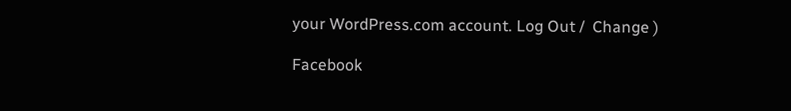your WordPress.com account. Log Out /  Change )

Facebook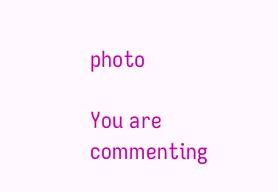photo

You are commenting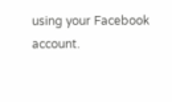using your Facebook account.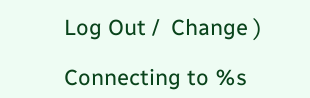Log Out /  Change )

Connecting to %s